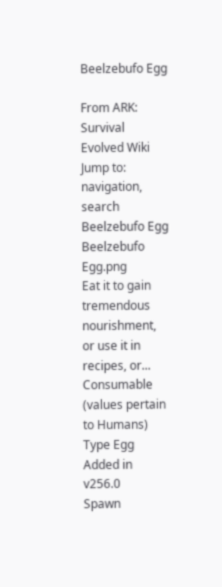Beelzebufo Egg

From ARK: Survival Evolved Wiki
Jump to: navigation, search
Beelzebufo Egg
Beelzebufo Egg.png
Eat it to gain tremendous nourishment, or use it in recipes, or...
Consumable (values pertain to Humans)
Type Egg
Added in v256.0
Spawn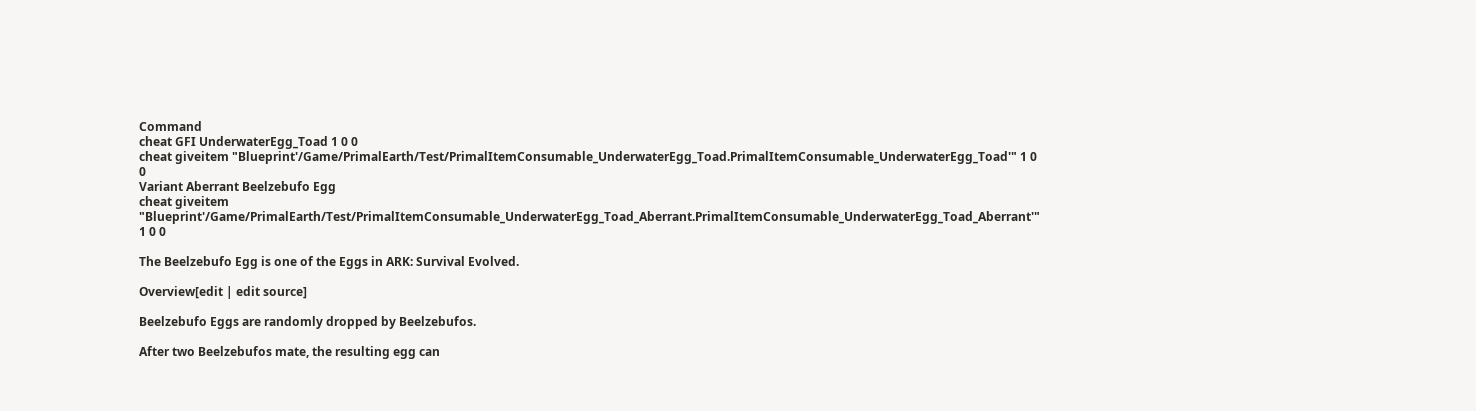Command
cheat GFI UnderwaterEgg_Toad 1 0 0
cheat giveitem "Blueprint'/Game/PrimalEarth/Test/PrimalItemConsumable_UnderwaterEgg_Toad.PrimalItemConsumable_UnderwaterEgg_Toad'" 1 0 0
Variant Aberrant Beelzebufo Egg
cheat giveitem "Blueprint'/Game/PrimalEarth/Test/PrimalItemConsumable_UnderwaterEgg_Toad_Aberrant.PrimalItemConsumable_UnderwaterEgg_Toad_Aberrant'" 1 0 0

The Beelzebufo Egg is one of the Eggs in ARK: Survival Evolved.

Overview[edit | edit source]

Beelzebufo Eggs are randomly dropped by Beelzebufos.

After two Beelzebufos mate, the resulting egg can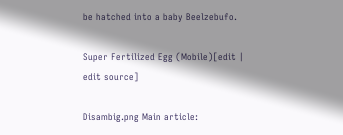be hatched into a baby Beelzebufo.

Super Fertilized Egg (Mobile)[edit | edit source]

Disambig.png Main article: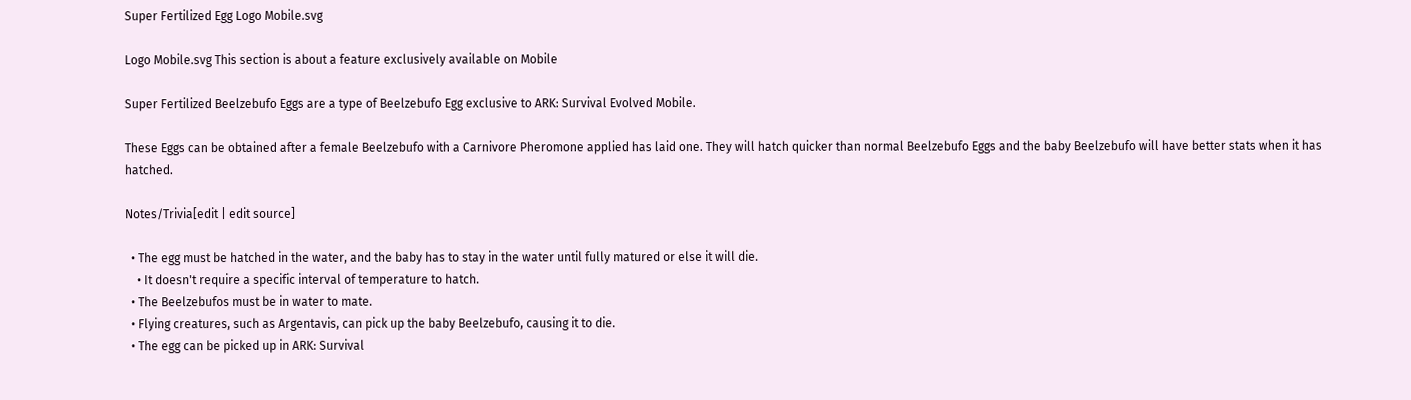Super Fertilized Egg Logo Mobile.svg

Logo Mobile.svg This section is about a feature exclusively available on Mobile

Super Fertilized Beelzebufo Eggs are a type of Beelzebufo Egg exclusive to ARK: Survival Evolved Mobile.

These Eggs can be obtained after a female Beelzebufo with a Carnivore Pheromone applied has laid one. They will hatch quicker than normal Beelzebufo Eggs and the baby Beelzebufo will have better stats when it has hatched.

Notes/Trivia[edit | edit source]

  • The egg must be hatched in the water, and the baby has to stay in the water until fully matured or else it will die.
    • It doesn't require a specific interval of temperature to hatch.
  • The Beelzebufos must be in water to mate.
  • Flying creatures, such as Argentavis, can pick up the baby Beelzebufo, causing it to die.
  • The egg can be picked up in ARK: Survival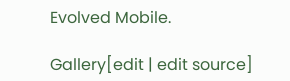Evolved Mobile.

Gallery[edit | edit source]